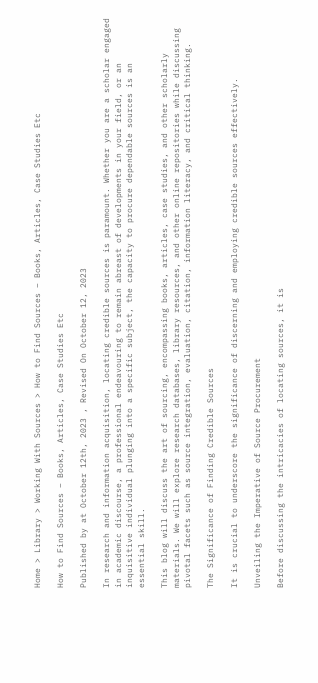Home > Library > Working With Sources > How to Find Sources – Books, Articles, Case Studies Etc

How to Find Sources – Books, Articles, Case Studies Etc

Published by at October 12th, 2023 , Revised On October 12, 2023

In research and information acquisition, locating credible sources is paramount. Whether you are a scholar engaged in academic discourse, a professional endeavouring to remain abreast of developments in your field, or an inquisitive individual plunging into a specific subject, the capacity to procure dependable sources is an essential skill.

This blog will discuss the art of sourcing, encompassing books, articles, case studies, and other scholarly materials. We will explore research databases, library resources, and other online repositories while discussing pivotal facets such as source integration, evaluation, citation, information literacy, and critical thinking.

The Significance of Finding Credible Sources

It is crucial to underscore the significance of discerning and employing credible sources effectively.

Unveiling the Imperative of Source Procurement

Before discussing the intricacies of locating sources, it is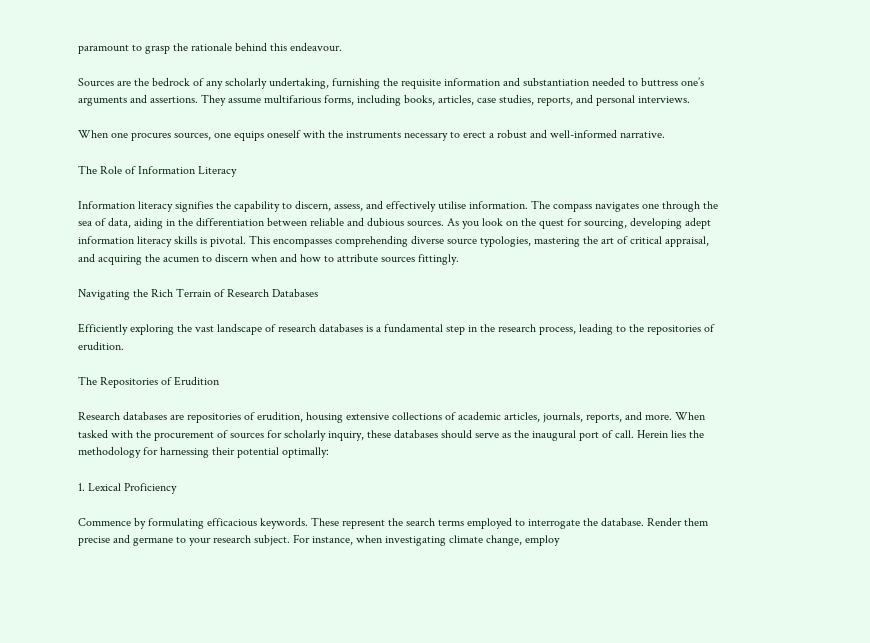paramount to grasp the rationale behind this endeavour.

Sources are the bedrock of any scholarly undertaking, furnishing the requisite information and substantiation needed to buttress one’s arguments and assertions. They assume multifarious forms, including books, articles, case studies, reports, and personal interviews.

When one procures sources, one equips oneself with the instruments necessary to erect a robust and well-informed narrative.

The Role of Information Literacy

Information literacy signifies the capability to discern, assess, and effectively utilise information. The compass navigates one through the sea of data, aiding in the differentiation between reliable and dubious sources. As you look on the quest for sourcing, developing adept information literacy skills is pivotal. This encompasses comprehending diverse source typologies, mastering the art of critical appraisal, and acquiring the acumen to discern when and how to attribute sources fittingly.

Navigating the Rich Terrain of Research Databases

Efficiently exploring the vast landscape of research databases is a fundamental step in the research process, leading to the repositories of erudition.

The Repositories of Erudition

Research databases are repositories of erudition, housing extensive collections of academic articles, journals, reports, and more. When tasked with the procurement of sources for scholarly inquiry, these databases should serve as the inaugural port of call. Herein lies the methodology for harnessing their potential optimally:

1. Lexical Proficiency

Commence by formulating efficacious keywords. These represent the search terms employed to interrogate the database. Render them precise and germane to your research subject. For instance, when investigating climate change, employ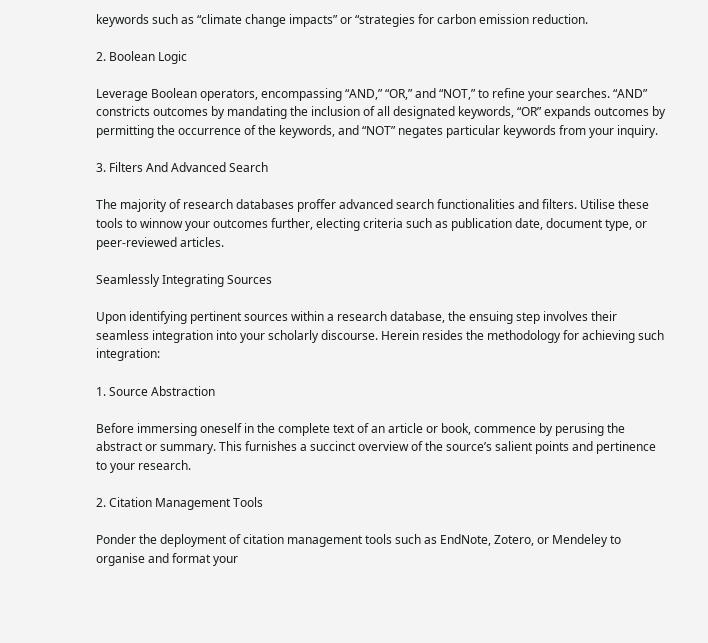keywords such as “climate change impacts” or “strategies for carbon emission reduction.

2. Boolean Logic

Leverage Boolean operators, encompassing “AND,” “OR,” and “NOT,” to refine your searches. “AND” constricts outcomes by mandating the inclusion of all designated keywords, “OR” expands outcomes by permitting the occurrence of the keywords, and “NOT” negates particular keywords from your inquiry.

3. Filters And Advanced Search

The majority of research databases proffer advanced search functionalities and filters. Utilise these tools to winnow your outcomes further, electing criteria such as publication date, document type, or peer-reviewed articles.

Seamlessly Integrating Sources

Upon identifying pertinent sources within a research database, the ensuing step involves their seamless integration into your scholarly discourse. Herein resides the methodology for achieving such integration:

1. Source Abstraction

Before immersing oneself in the complete text of an article or book, commence by perusing the abstract or summary. This furnishes a succinct overview of the source’s salient points and pertinence to your research.

2. Citation Management Tools

Ponder the deployment of citation management tools such as EndNote, Zotero, or Mendeley to organise and format your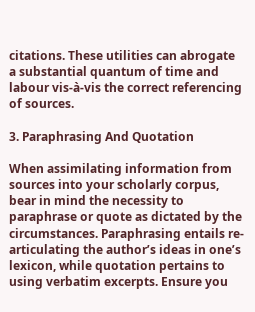citations. These utilities can abrogate a substantial quantum of time and labour vis-à-vis the correct referencing of sources.

3. Paraphrasing And Quotation

When assimilating information from sources into your scholarly corpus, bear in mind the necessity to paraphrase or quote as dictated by the circumstances. Paraphrasing entails re-articulating the author’s ideas in one’s lexicon, while quotation pertains to using verbatim excerpts. Ensure you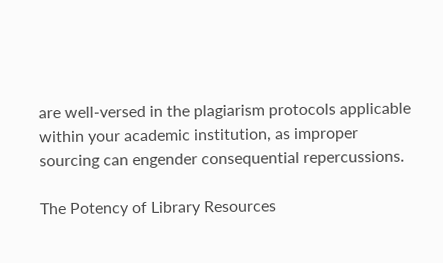are well-versed in the plagiarism protocols applicable within your academic institution, as improper sourcing can engender consequential repercussions.

The Potency of Library Resources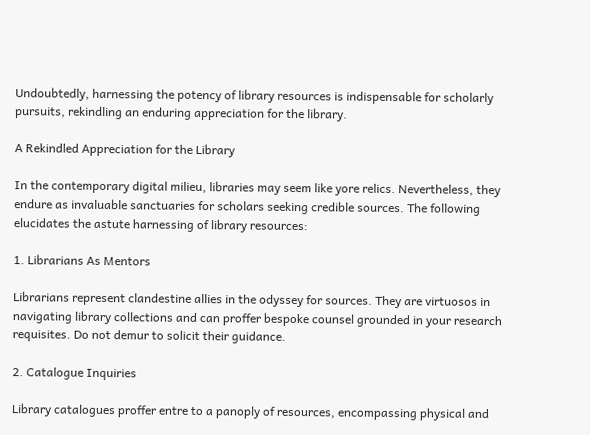Undoubtedly, harnessing the potency of library resources is indispensable for scholarly pursuits, rekindling an enduring appreciation for the library.

A Rekindled Appreciation for the Library

In the contemporary digital milieu, libraries may seem like yore relics. Nevertheless, they endure as invaluable sanctuaries for scholars seeking credible sources. The following elucidates the astute harnessing of library resources:

1. Librarians As Mentors

Librarians represent clandestine allies in the odyssey for sources. They are virtuosos in navigating library collections and can proffer bespoke counsel grounded in your research requisites. Do not demur to solicit their guidance.

2. Catalogue Inquiries

Library catalogues proffer entre to a panoply of resources, encompassing physical and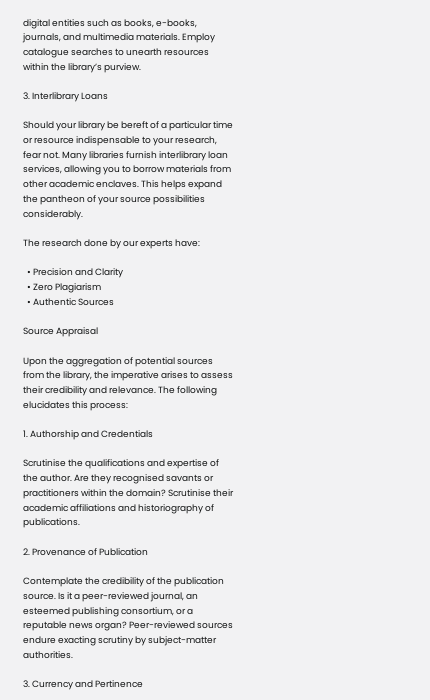digital entities such as books, e-books, journals, and multimedia materials. Employ catalogue searches to unearth resources within the library’s purview.

3. Interlibrary Loans

Should your library be bereft of a particular time or resource indispensable to your research, fear not. Many libraries furnish interlibrary loan services, allowing you to borrow materials from other academic enclaves. This helps expand the pantheon of your source possibilities considerably.

The research done by our experts have:

  • Precision and Clarity
  • Zero Plagiarism
  • Authentic Sources

Source Appraisal

Upon the aggregation of potential sources from the library, the imperative arises to assess their credibility and relevance. The following elucidates this process:

1. Authorship and Credentials

Scrutinise the qualifications and expertise of the author. Are they recognised savants or practitioners within the domain? Scrutinise their academic affiliations and historiography of publications.

2. Provenance of Publication

Contemplate the credibility of the publication source. Is it a peer-reviewed journal, an esteemed publishing consortium, or a reputable news organ? Peer-reviewed sources endure exacting scrutiny by subject-matter authorities.

3. Currency and Pertinence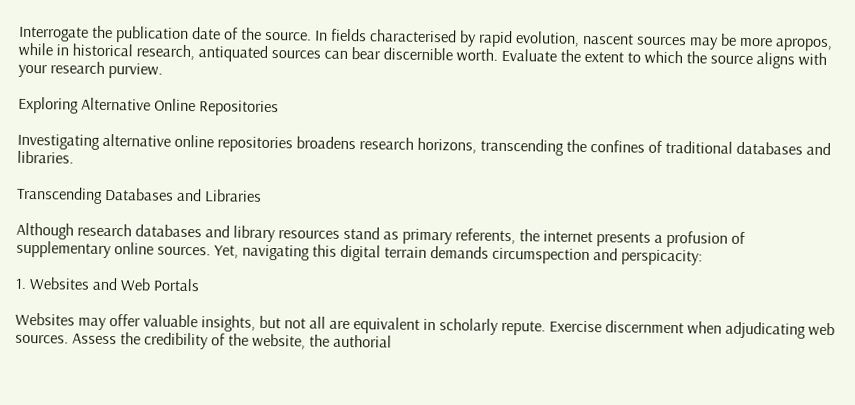Interrogate the publication date of the source. In fields characterised by rapid evolution, nascent sources may be more apropos, while in historical research, antiquated sources can bear discernible worth. Evaluate the extent to which the source aligns with your research purview.

Exploring Alternative Online Repositories

Investigating alternative online repositories broadens research horizons, transcending the confines of traditional databases and libraries.

Transcending Databases and Libraries

Although research databases and library resources stand as primary referents, the internet presents a profusion of supplementary online sources. Yet, navigating this digital terrain demands circumspection and perspicacity:

1. Websites and Web Portals

Websites may offer valuable insights, but not all are equivalent in scholarly repute. Exercise discernment when adjudicating web sources. Assess the credibility of the website, the authorial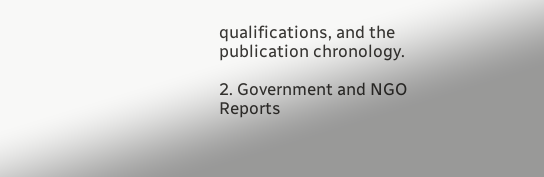qualifications, and the publication chronology.

2. Government and NGO Reports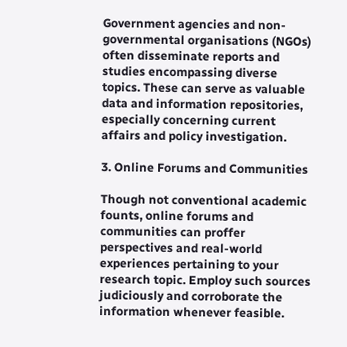Government agencies and non-governmental organisations (NGOs) often disseminate reports and studies encompassing diverse topics. These can serve as valuable data and information repositories, especially concerning current affairs and policy investigation.

3. Online Forums and Communities

Though not conventional academic founts, online forums and communities can proffer perspectives and real-world experiences pertaining to your research topic. Employ such sources judiciously and corroborate the information whenever feasible.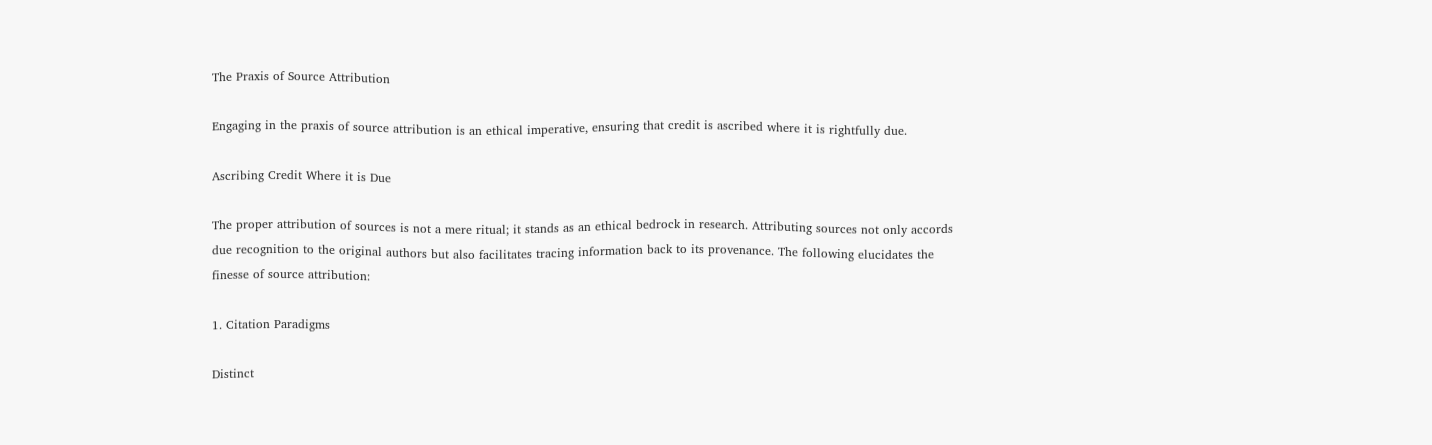The Praxis of Source Attribution

Engaging in the praxis of source attribution is an ethical imperative, ensuring that credit is ascribed where it is rightfully due.

Ascribing Credit Where it is Due

The proper attribution of sources is not a mere ritual; it stands as an ethical bedrock in research. Attributing sources not only accords due recognition to the original authors but also facilitates tracing information back to its provenance. The following elucidates the finesse of source attribution:

1. Citation Paradigms

Distinct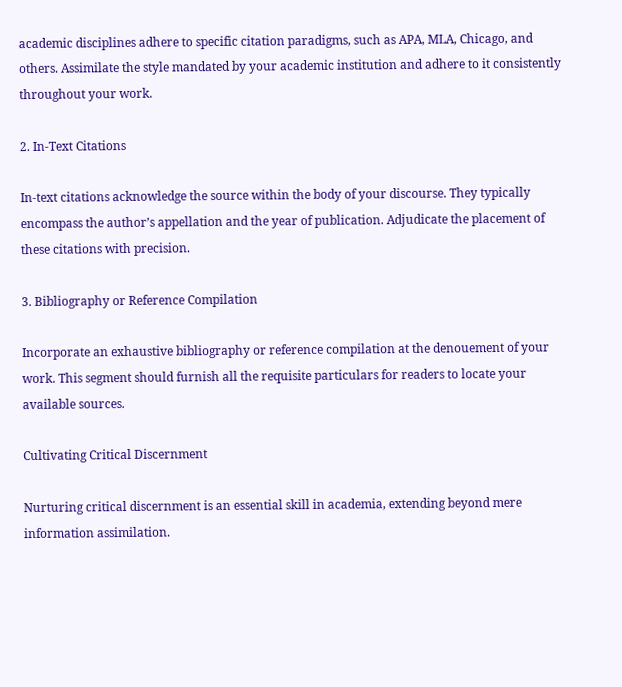academic disciplines adhere to specific citation paradigms, such as APA, MLA, Chicago, and others. Assimilate the style mandated by your academic institution and adhere to it consistently throughout your work.

2. In-Text Citations

In-text citations acknowledge the source within the body of your discourse. They typically encompass the author’s appellation and the year of publication. Adjudicate the placement of these citations with precision.

3. Bibliography or Reference Compilation

Incorporate an exhaustive bibliography or reference compilation at the denouement of your work. This segment should furnish all the requisite particulars for readers to locate your available sources.

Cultivating Critical Discernment

Nurturing critical discernment is an essential skill in academia, extending beyond mere information assimilation.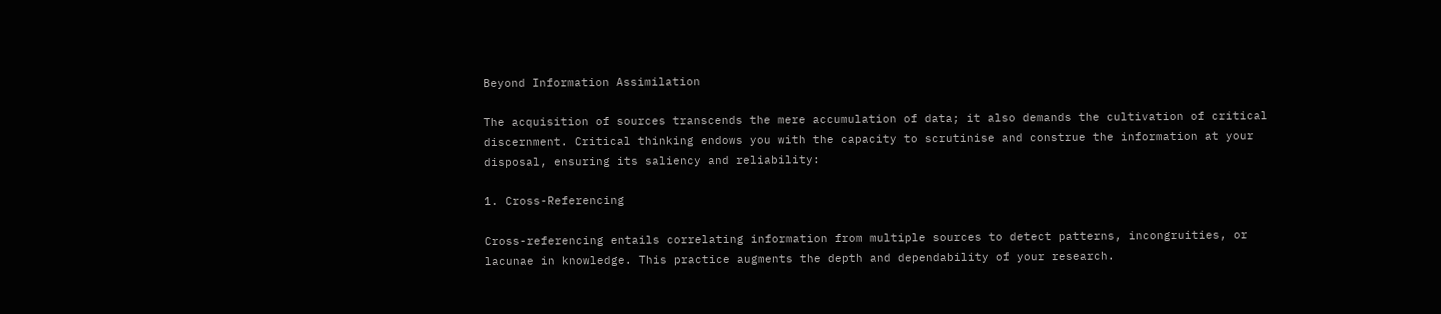Beyond Information Assimilation

The acquisition of sources transcends the mere accumulation of data; it also demands the cultivation of critical discernment. Critical thinking endows you with the capacity to scrutinise and construe the information at your disposal, ensuring its saliency and reliability:

1. Cross-Referencing

Cross-referencing entails correlating information from multiple sources to detect patterns, incongruities, or lacunae in knowledge. This practice augments the depth and dependability of your research.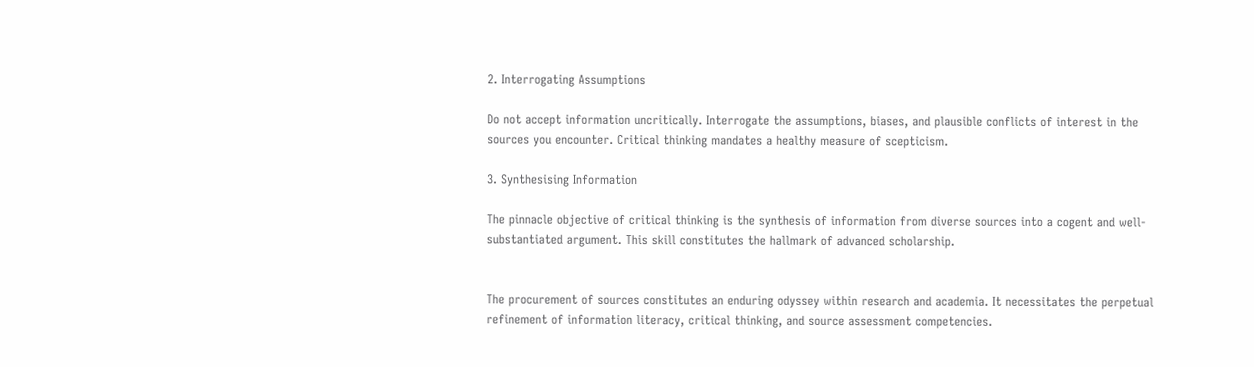2. Interrogating Assumptions

Do not accept information uncritically. Interrogate the assumptions, biases, and plausible conflicts of interest in the sources you encounter. Critical thinking mandates a healthy measure of scepticism.

3. Synthesising Information

The pinnacle objective of critical thinking is the synthesis of information from diverse sources into a cogent and well-substantiated argument. This skill constitutes the hallmark of advanced scholarship.


The procurement of sources constitutes an enduring odyssey within research and academia. It necessitates the perpetual refinement of information literacy, critical thinking, and source assessment competencies.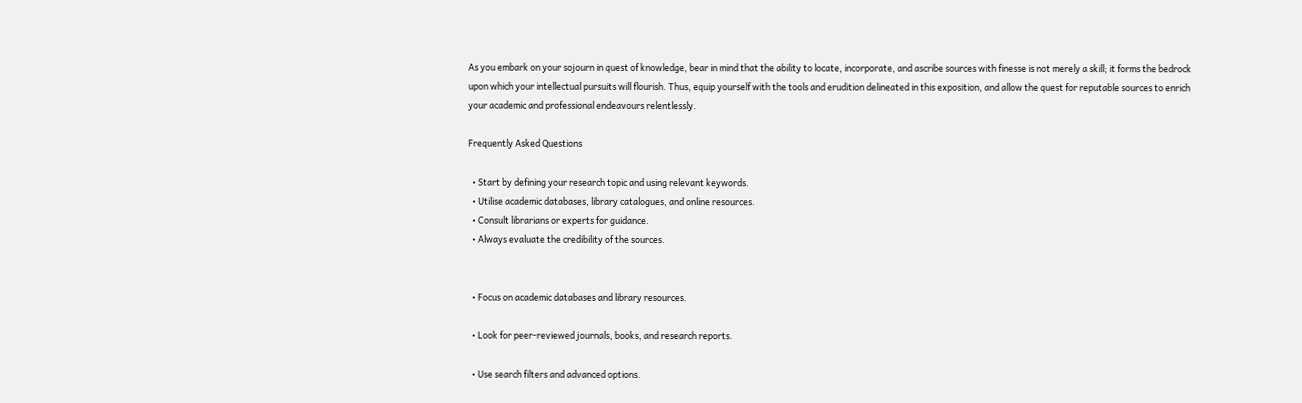As you embark on your sojourn in quest of knowledge, bear in mind that the ability to locate, incorporate, and ascribe sources with finesse is not merely a skill; it forms the bedrock upon which your intellectual pursuits will flourish. Thus, equip yourself with the tools and erudition delineated in this exposition, and allow the quest for reputable sources to enrich your academic and professional endeavours relentlessly.

Frequently Asked Questions

  • Start by defining your research topic and using relevant keywords.
  • Utilise academic databases, library catalogues, and online resources.
  • Consult librarians or experts for guidance.
  • Always evaluate the credibility of the sources.


  • Focus on academic databases and library resources.

  • Look for peer-reviewed journals, books, and research reports.

  • Use search filters and advanced options.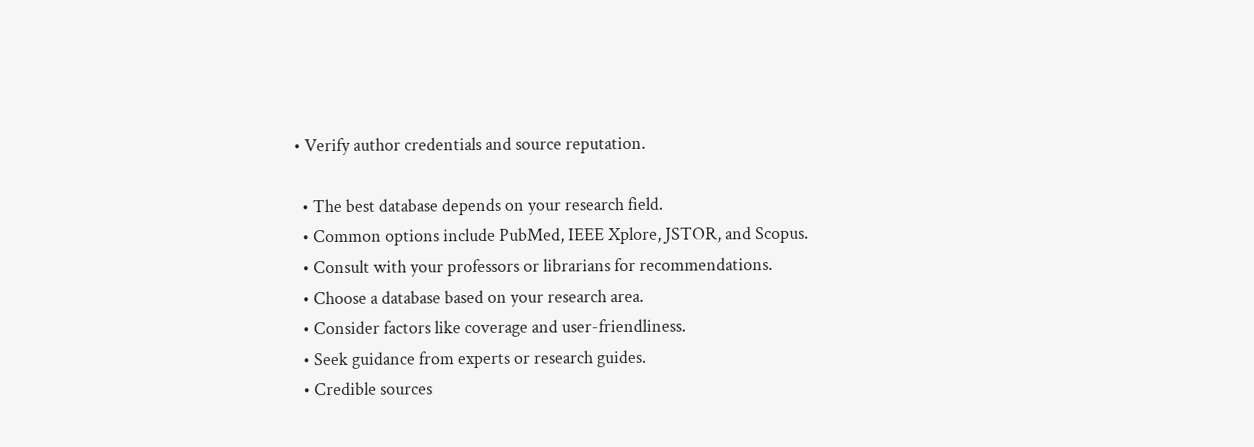• Verify author credentials and source reputation.

  • The best database depends on your research field.
  • Common options include PubMed, IEEE Xplore, JSTOR, and Scopus.
  • Consult with your professors or librarians for recommendations.
  • Choose a database based on your research area.
  • Consider factors like coverage and user-friendliness.
  • Seek guidance from experts or research guides.
  • Credible sources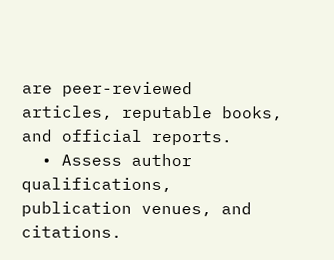are peer-reviewed articles, reputable books, and official reports.
  • Assess author qualifications, publication venues, and citations.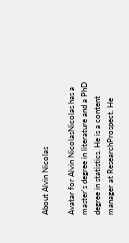About Alvin Nicolas

Avatar for Alvin NicolasNicolas has a master's degree in literature and a PhD degree in statistics. He is a content manager at ResearchProspect. He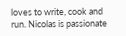loves to write, cook and run. Nicolas is passionate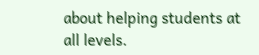about helping students at all levels.